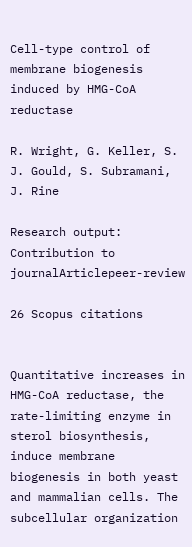Cell-type control of membrane biogenesis induced by HMG-CoA reductase

R. Wright, G. Keller, S. J. Gould, S. Subramani, J. Rine

Research output: Contribution to journalArticlepeer-review

26 Scopus citations


Quantitative increases in HMG-CoA reductase, the rate-limiting enzyme in sterol biosynthesis, induce membrane biogenesis in both yeast and mammalian cells. The subcellular organization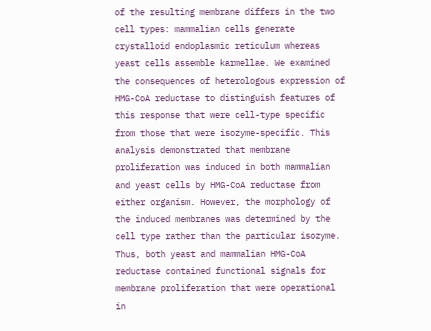of the resulting membrane differs in the two cell types: mammalian cells generate crystalloid endoplasmic reticulum whereas yeast cells assemble karmellae. We examined the consequences of heterologous expression of HMG-CoA reductase to distinguish features of this response that were cell-type specific from those that were isozyme-specific. This analysis demonstrated that membrane proliferation was induced in both mammalian and yeast cells by HMG-CoA reductase from either organism. However, the morphology of the induced membranes was determined by the cell type rather than the particular isozyme. Thus, both yeast and mammalian HMG-CoA reductase contained functional signals for membrane proliferation that were operational in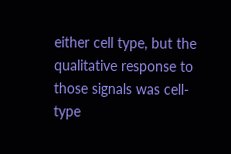either cell type, but the qualitative response to those signals was cell-type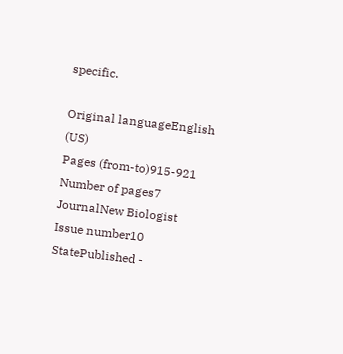specific.

Original languageEnglish (US)
Pages (from-to)915-921
Number of pages7
JournalNew Biologist
Issue number10
StatePublished -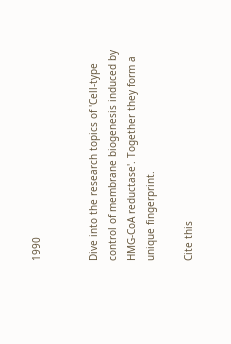1990


Dive into the research topics of 'Cell-type control of membrane biogenesis induced by HMG-CoA reductase'. Together they form a unique fingerprint.

Cite this